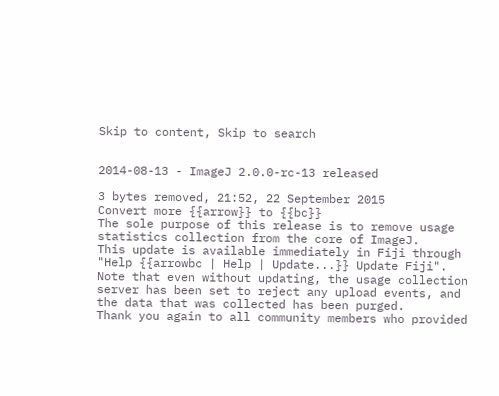Skip to content, Skip to search


2014-08-13 - ImageJ 2.0.0-rc-13 released

3 bytes removed, 21:52, 22 September 2015
Convert more {{arrow}} to {{bc}}
The sole purpose of this release is to remove usage statistics collection from the core of ImageJ.
This update is available immediately in Fiji through "Help {{arrowbc | Help | Update...}} Update Fiji". Note that even without updating, the usage collection server has been set to reject any upload events, and the data that was collected has been purged.
Thank you again to all community members who provided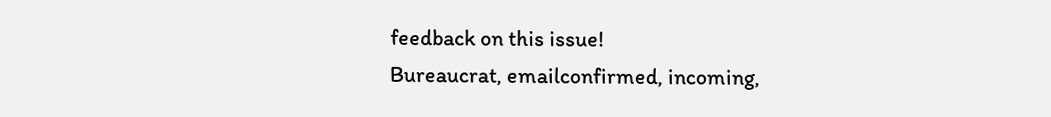feedback on this issue!
Bureaucrat, emailconfirmed, incoming,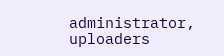administrator, uploaders